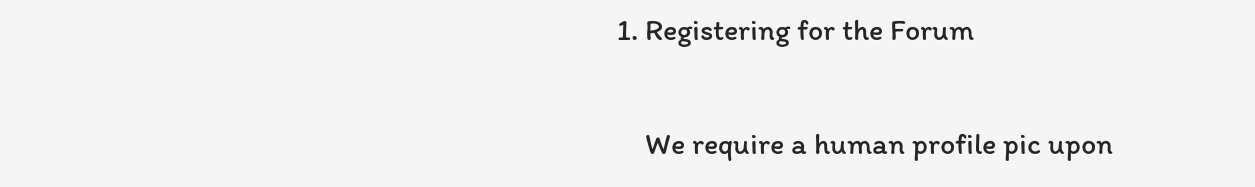1. Registering for the Forum

    We require a human profile pic upon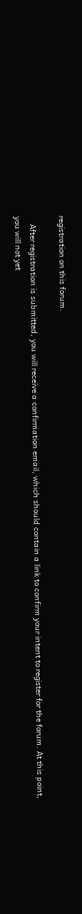registration on this forum.

    After registration is submitted, you will receive a confirmation email, which should contain a link to confirm your intent to register for the forum. At this point, you will not yet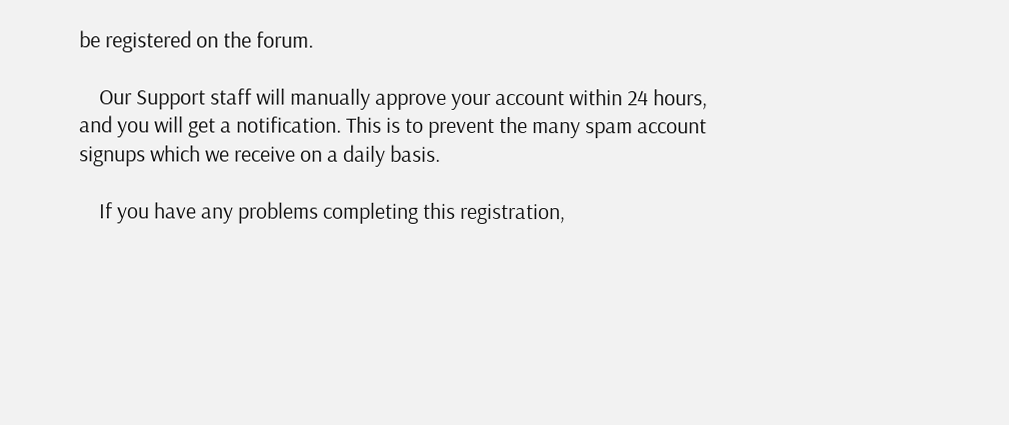be registered on the forum.

    Our Support staff will manually approve your account within 24 hours, and you will get a notification. This is to prevent the many spam account signups which we receive on a daily basis.

    If you have any problems completing this registration,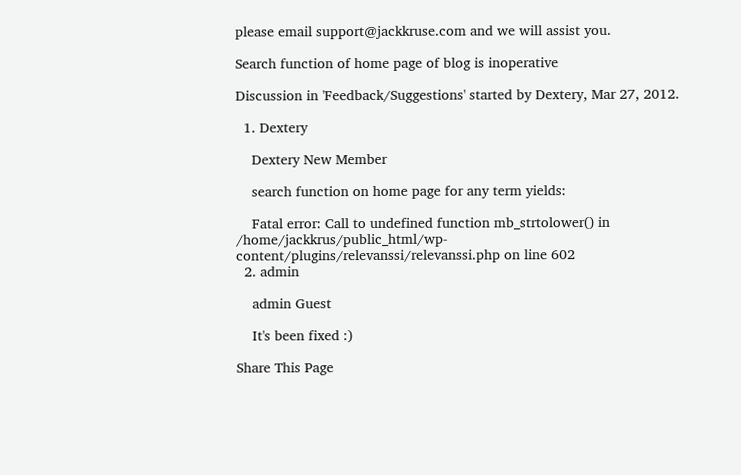please email support@jackkruse.com and we will assist you.

Search function of home page of blog is inoperative

Discussion in 'Feedback/Suggestions' started by Dextery, Mar 27, 2012.

  1. Dextery

    Dextery New Member

    search function on home page for any term yields:

    Fatal error: Call to undefined function mb_strtolower() in /home/jackkrus/public_html/wp-content/plugins/relevanssi/relevanssi.php on line 602
  2. admin

    admin Guest

    It's been fixed :)

Share This Page